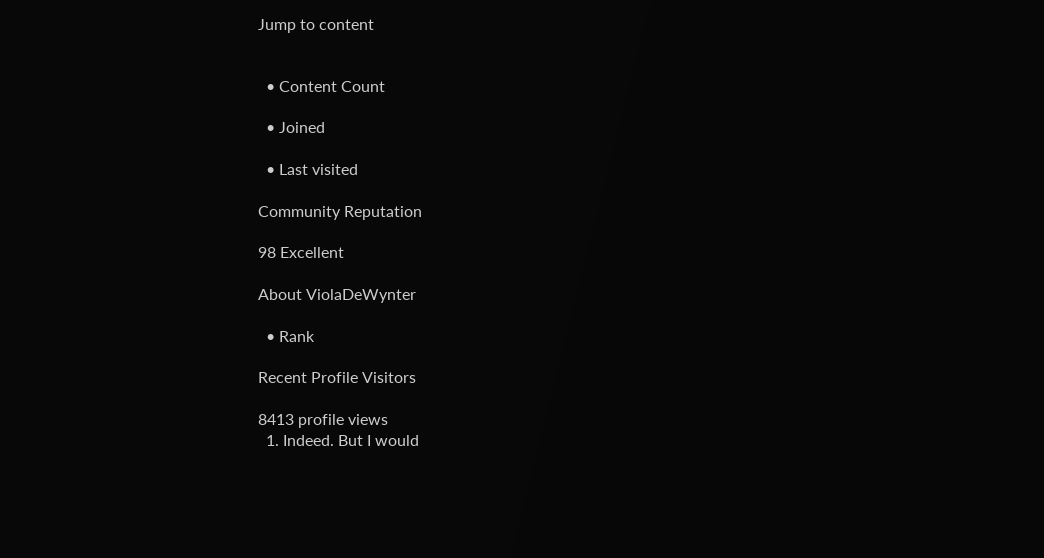Jump to content


  • Content Count

  • Joined

  • Last visited

Community Reputation

98 Excellent

About ViolaDeWynter

  • Rank

Recent Profile Visitors

8413 profile views
  1. Indeed. But I would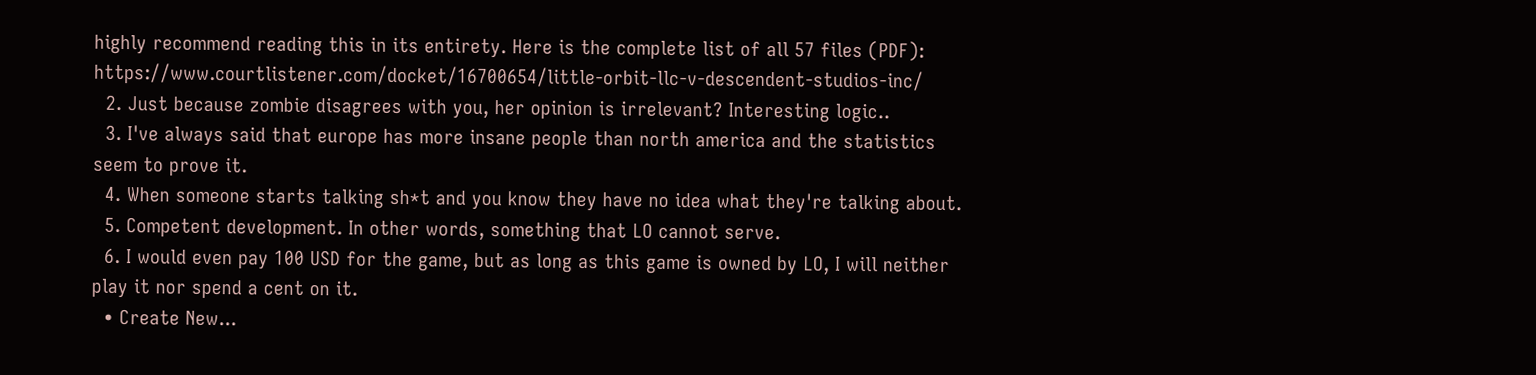highly recommend reading this in its entirety. Here is the complete list of all 57 files (PDF): https://www.courtlistener.com/docket/16700654/little-orbit-llc-v-descendent-studios-inc/
  2. Just because zombie disagrees with you, her opinion is irrelevant? Interesting logic..
  3. I've always said that europe has more insane people than north america and the statistics seem to prove it.
  4. When someone starts talking sh*t and you know they have no idea what they're talking about.
  5. Competent development. In other words, something that LO cannot serve.
  6. I would even pay 100 USD for the game, but as long as this game is owned by LO, I will neither play it nor spend a cent on it.
  • Create New...